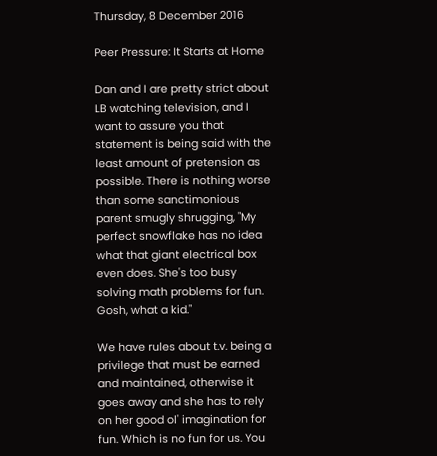Thursday, 8 December 2016

Peer Pressure: It Starts at Home

Dan and I are pretty strict about LB watching television, and I want to assure you that statement is being said with the least amount of pretension as possible. There is nothing worse than some sanctimonious parent smugly shrugging, "My perfect snowflake has no idea what that giant electrical box even does. She's too busy solving math problems for fun. Gosh, what a kid."

We have rules about t.v. being a privilege that must be earned and maintained, otherwise it goes away and she has to rely on her good ol' imagination for fun. Which is no fun for us. You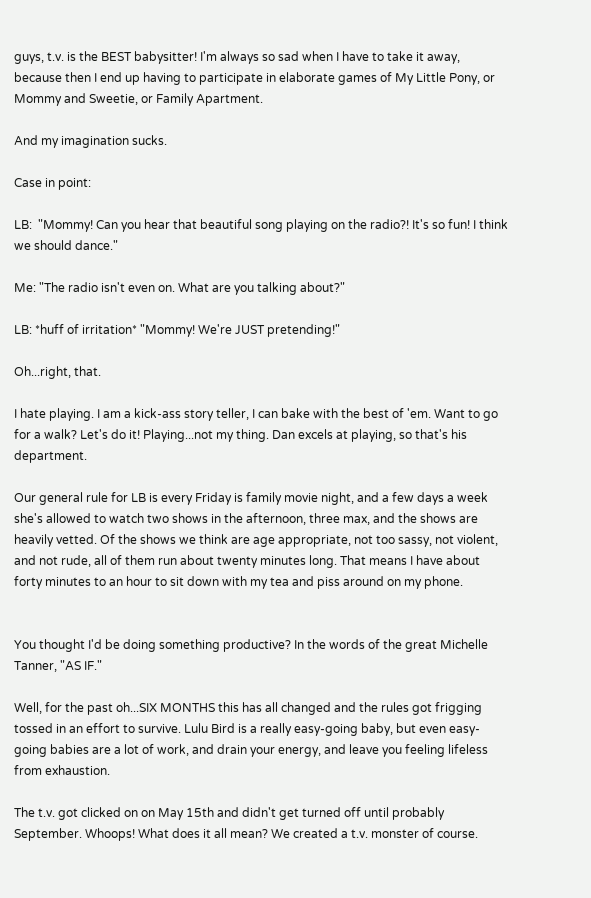guys, t.v. is the BEST babysitter! I'm always so sad when I have to take it away, because then I end up having to participate in elaborate games of My Little Pony, or Mommy and Sweetie, or Family Apartment.

And my imagination sucks.

Case in point:

LB:  "Mommy! Can you hear that beautiful song playing on the radio?! It's so fun! I think we should dance."

Me: "The radio isn't even on. What are you talking about?"

LB: *huff of irritation* "Mommy! We're JUST pretending!"

Oh...right, that.

I hate playing. I am a kick-ass story teller, I can bake with the best of 'em. Want to go for a walk? Let's do it! Playing...not my thing. Dan excels at playing, so that's his department.

Our general rule for LB is every Friday is family movie night, and a few days a week she's allowed to watch two shows in the afternoon, three max, and the shows are heavily vetted. Of the shows we think are age appropriate, not too sassy, not violent, and not rude, all of them run about twenty minutes long. That means I have about forty minutes to an hour to sit down with my tea and piss around on my phone.


You thought I'd be doing something productive? In the words of the great Michelle Tanner, "AS IF."

Well, for the past oh...SIX MONTHS this has all changed and the rules got frigging tossed in an effort to survive. Lulu Bird is a really easy-going baby, but even easy-going babies are a lot of work, and drain your energy, and leave you feeling lifeless from exhaustion.

The t.v. got clicked on on May 15th and didn't get turned off until probably September. Whoops! What does it all mean? We created a t.v. monster of course.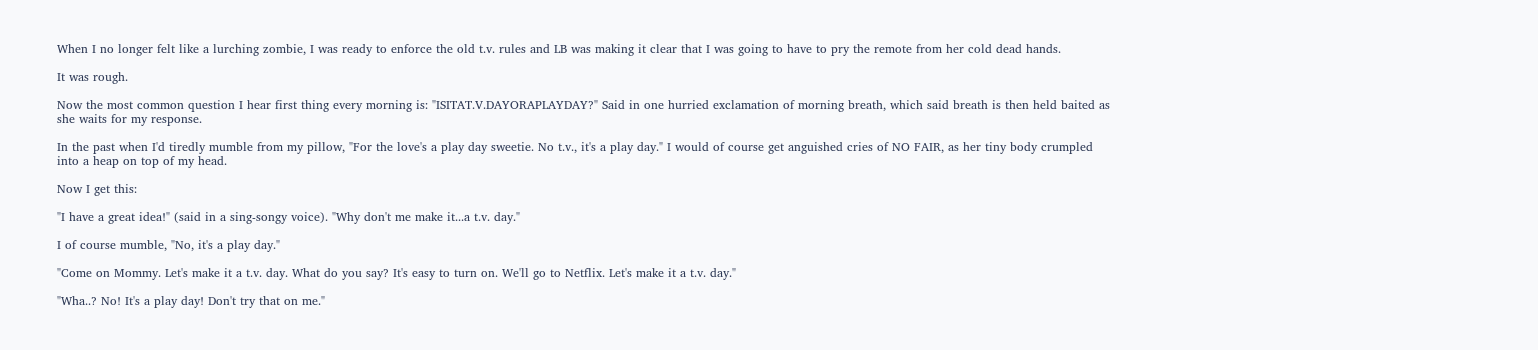When I no longer felt like a lurching zombie, I was ready to enforce the old t.v. rules and LB was making it clear that I was going to have to pry the remote from her cold dead hands.

It was rough.

Now the most common question I hear first thing every morning is: "ISITAT.V.DAYORAPLAYDAY?" Said in one hurried exclamation of morning breath, which said breath is then held baited as she waits for my response.

In the past when I'd tiredly mumble from my pillow, "For the love's a play day sweetie. No t.v., it's a play day." I would of course get anguished cries of NO FAIR, as her tiny body crumpled into a heap on top of my head.

Now I get this:

"I have a great idea!" (said in a sing-songy voice). "Why don't me make it...a t.v. day."

I of course mumble, "No, it's a play day."

"Come on Mommy. Let's make it a t.v. day. What do you say? It's easy to turn on. We'll go to Netflix. Let's make it a t.v. day."

"Wha..? No! It's a play day! Don't try that on me."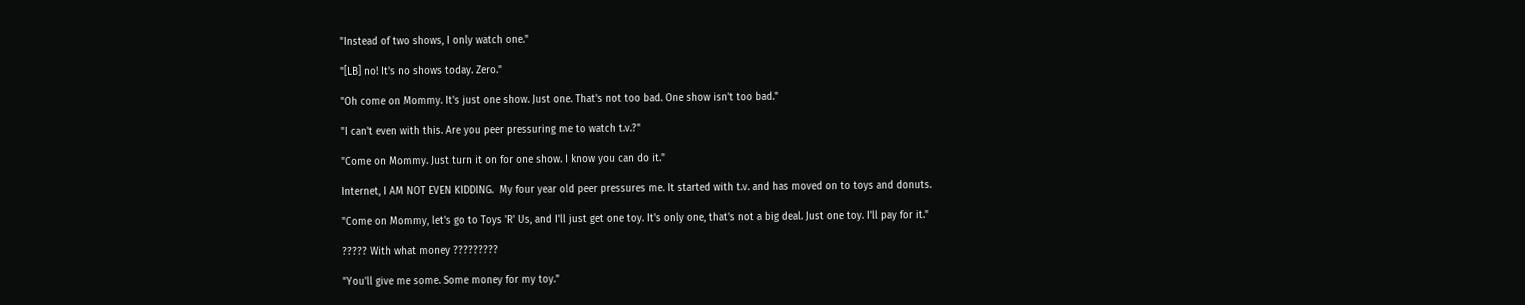"Instead of two shows, I only watch one."

"[LB] no! It's no shows today. Zero."

"Oh come on Mommy. It's just one show. Just one. That's not too bad. One show isn't too bad."

"I can't even with this. Are you peer pressuring me to watch t.v.?"

"Come on Mommy. Just turn it on for one show. I know you can do it."

Internet, I AM NOT EVEN KIDDING.  My four year old peer pressures me. It started with t.v. and has moved on to toys and donuts.

"Come on Mommy, let's go to Toys 'R' Us, and I'll just get one toy. It's only one, that's not a big deal. Just one toy. I'll pay for it."

????? With what money ?????????

"You'll give me some. Some money for my toy."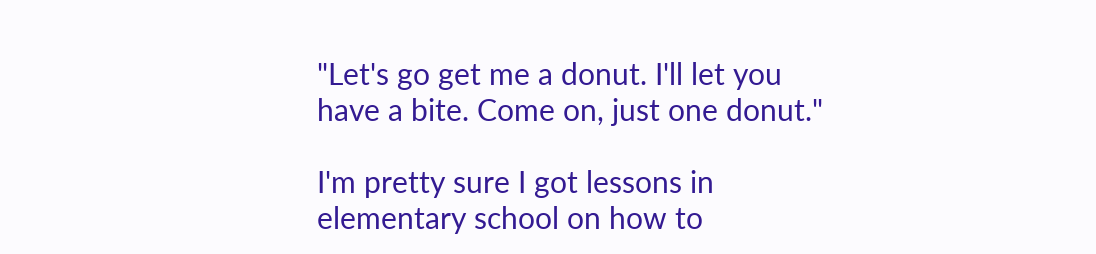"Let's go get me a donut. I'll let you have a bite. Come on, just one donut."

I'm pretty sure I got lessons in elementary school on how to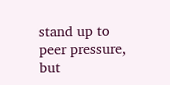stand up to peer pressure, but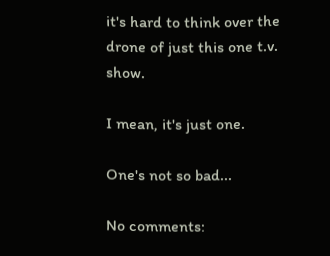it's hard to think over the drone of just this one t.v. show.

I mean, it's just one.

One's not so bad...

No comments: